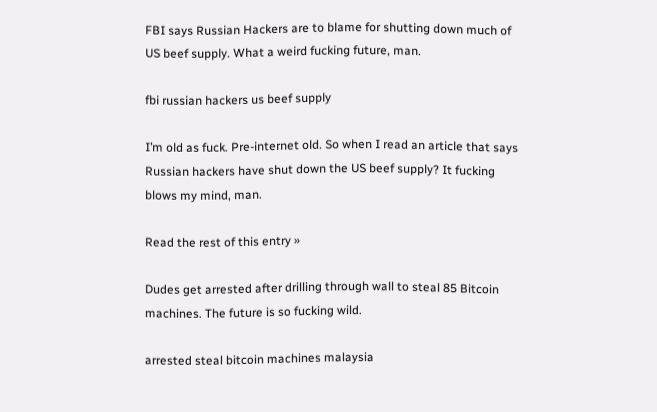FBI says Russian Hackers are to blame for shutting down much of US beef supply. What a weird fucking future, man.

fbi russian hackers us beef supply

I’m old as fuck. Pre-internet old. So when I read an article that says Russian hackers have shut down the US beef supply? It fucking blows my mind, man.

Read the rest of this entry »

Dudes get arrested after drilling through wall to steal 85 Bitcoin machines. The future is so fucking wild.

arrested steal bitcoin machines malaysia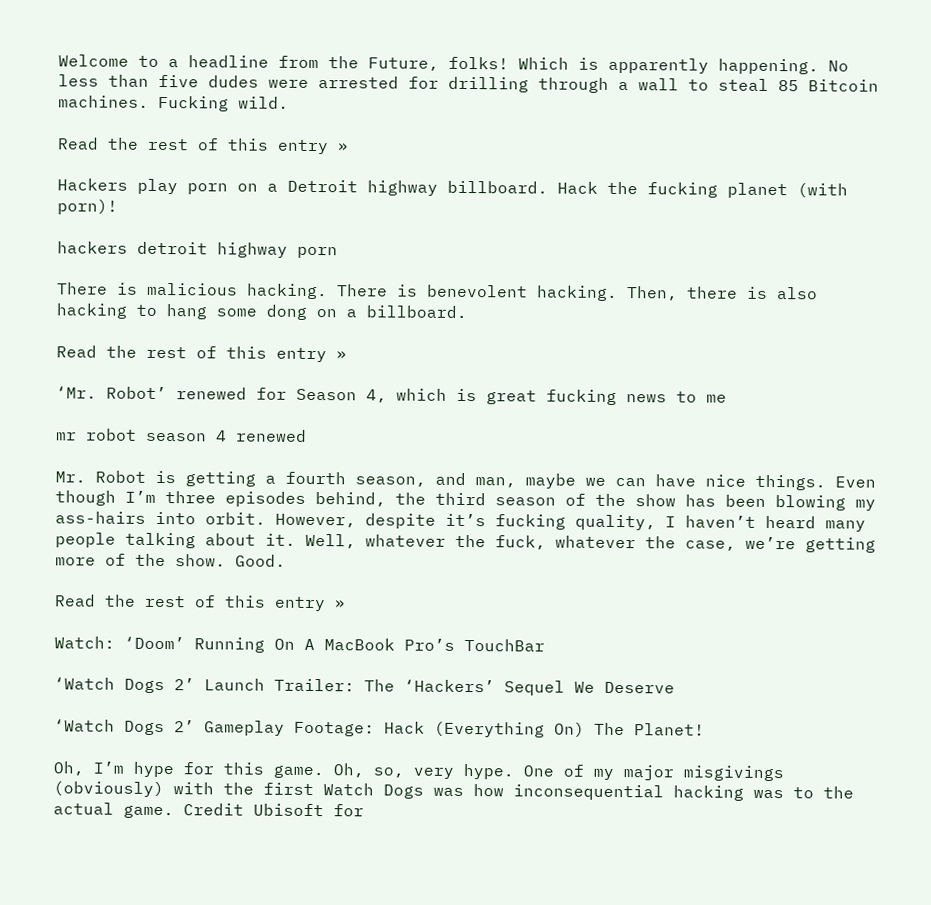Welcome to a headline from the Future, folks! Which is apparently happening. No less than five dudes were arrested for drilling through a wall to steal 85 Bitcoin machines. Fucking wild.

Read the rest of this entry »

Hackers play porn on a Detroit highway billboard. Hack the fucking planet (with porn)!

hackers detroit highway porn

There is malicious hacking. There is benevolent hacking. Then, there is also hacking to hang some dong on a billboard.

Read the rest of this entry »

‘Mr. Robot’ renewed for Season 4, which is great fucking news to me

mr robot season 4 renewed

Mr. Robot is getting a fourth season, and man, maybe we can have nice things. Even though I’m three episodes behind, the third season of the show has been blowing my ass-hairs into orbit. However, despite it’s fucking quality, I haven’t heard many people talking about it. Well, whatever the fuck, whatever the case, we’re getting more of the show. Good.

Read the rest of this entry »

Watch: ‘Doom’ Running On A MacBook Pro’s TouchBar

‘Watch Dogs 2’ Launch Trailer: The ‘Hackers’ Sequel We Deserve

‘Watch Dogs 2’ Gameplay Footage: Hack (Everything On) The Planet!

Oh, I’m hype for this game. Oh, so, very hype. One of my major misgivings (obviously) with the first Watch Dogs was how inconsequential hacking was to the actual game. Credit Ubisoft for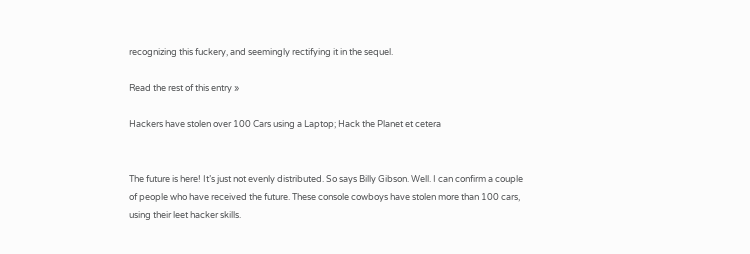recognizing this fuckery, and seemingly rectifying it in the sequel.

Read the rest of this entry »

Hackers have stolen over 100 Cars using a Laptop; Hack the Planet et cetera


The future is here! It’s just not evenly distributed. So says Billy Gibson. Well. I can confirm a couple of people who have received the future. These console cowboys have stolen more than 100 cars, using their leet hacker skills.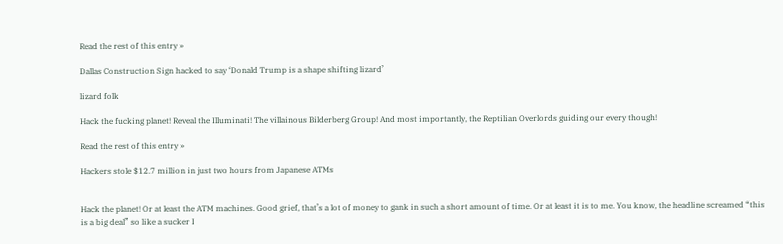Read the rest of this entry »

Dallas Construction Sign hacked to say ‘Donald Trump is a shape shifting lizard’

lizard folk

Hack the fucking planet! Reveal the Illuminati! The villainous Bilderberg Group! And most importantly, the Reptilian Overlords guiding our every though!

Read the rest of this entry »

Hackers stole $12.7 million in just two hours from Japanese ATMs


Hack the planet! Or at least the ATM machines. Good grief, that’s a lot of money to gank in such a short amount of time. Or at least it is to me. You know, the headline screamed “this is a big deal” so like a sucker I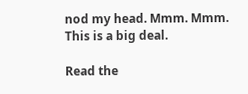nod my head. Mmm. Mmm. This is a big deal.

Read the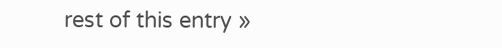rest of this entry »